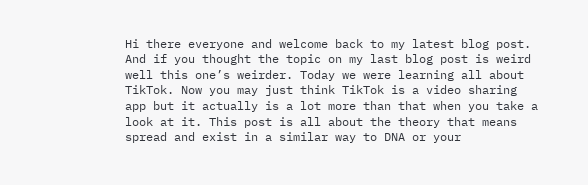Hi there everyone and welcome back to my latest blog post. And if you thought the topic on my last blog post is weird well this one’s weirder. Today we were learning all about TikTok. Now you may just think TikTok is a video sharing app but it actually is a lot more than that when you take a look at it. This post is all about the theory that means spread and exist in a similar way to DNA or your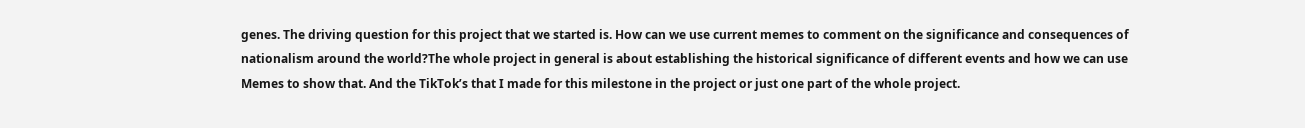genes. The driving question for this project that we started is. How can we use current memes to comment on the significance and consequences of nationalism around the world?The whole project in general is about establishing the historical significance of different events and how we can use Memes to show that. And the TikTok’s that I made for this milestone in the project or just one part of the whole project.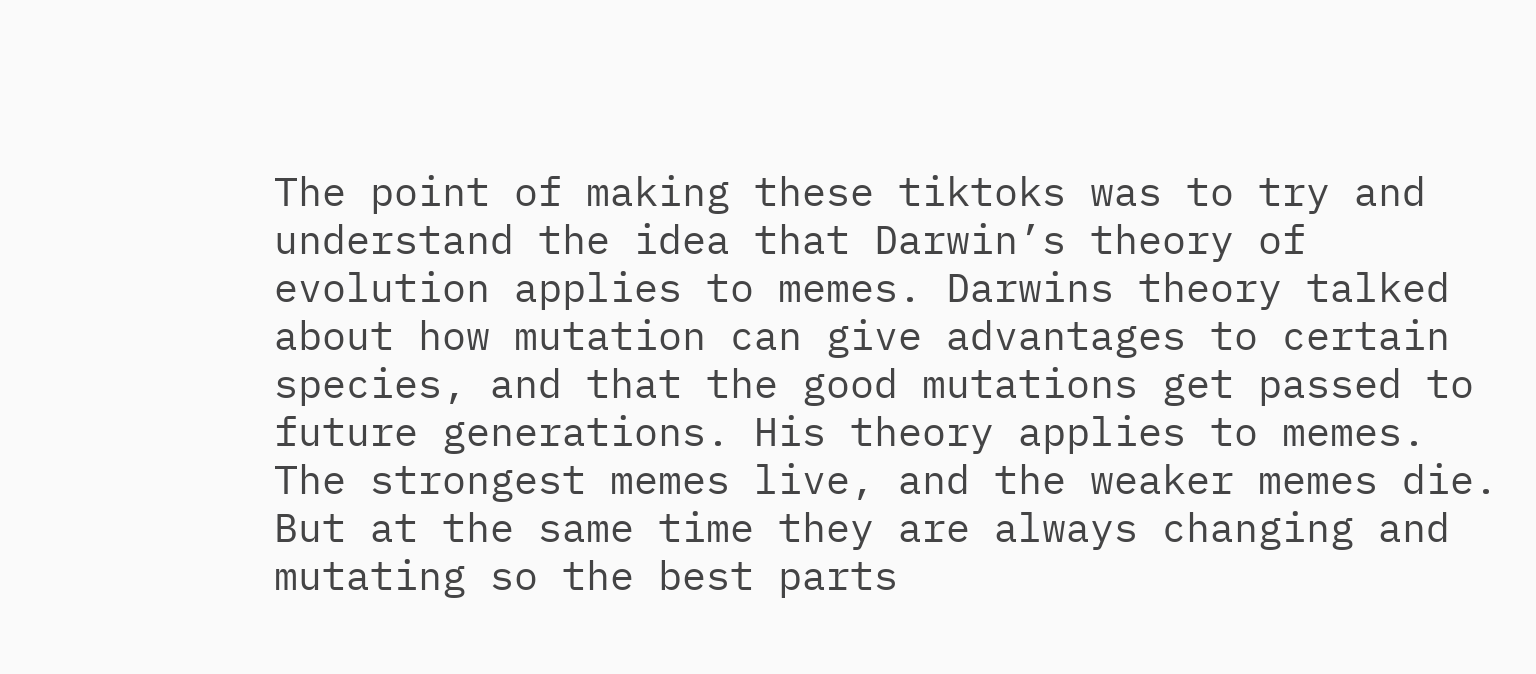The point of making these tiktoks was to try and understand the idea that Darwin’s theory of evolution applies to memes. Darwins theory talked about how mutation can give advantages to certain species, and that the good mutations get passed to future generations. His theory applies to memes. The strongest memes live, and the weaker memes die. But at the same time they are always changing and mutating so the best parts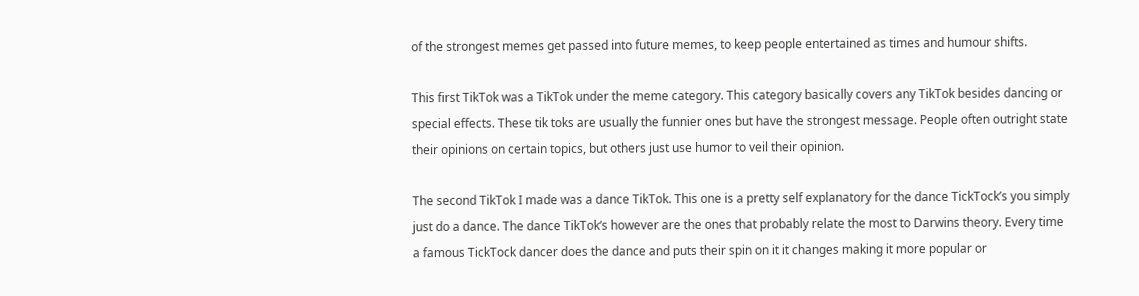of the strongest memes get passed into future memes, to keep people entertained as times and humour shifts.

This first TikTok was a TikTok under the meme category. This category basically covers any TikTok besides dancing or special effects. These tik toks are usually the funnier ones but have the strongest message. People often outright state their opinions on certain topics, but others just use humor to veil their opinion.

The second TikTok I made was a dance TikTok. This one is a pretty self explanatory for the dance TickTock’s you simply just do a dance. The dance TikTok‘s however are the ones that probably relate the most to Darwins theory. Every time a famous TickTock dancer does the dance and puts their spin on it it changes making it more popular or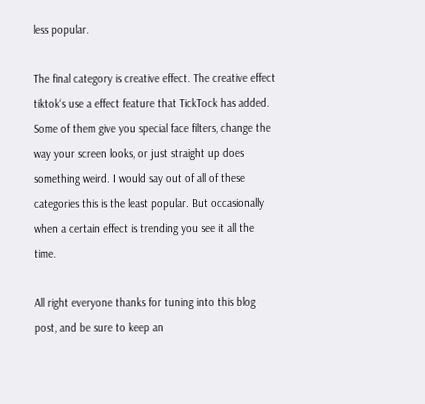less popular.

The final category is creative effect. The creative effect tiktok‘s use a effect feature that TickTock has added. Some of them give you special face filters, change the way your screen looks, or just straight up does something weird. I would say out of all of these categories this is the least popular. But occasionally when a certain effect is trending you see it all the time.

All right everyone thanks for tuning into this blog post, and be sure to keep an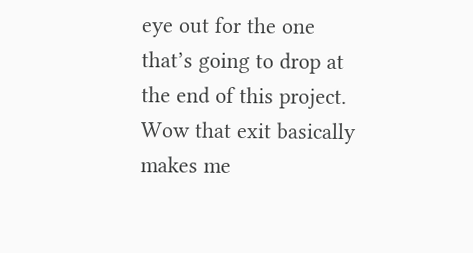eye out for the one that’s going to drop at the end of this project. Wow that exit basically makes me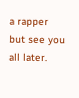a rapper but see you all later.